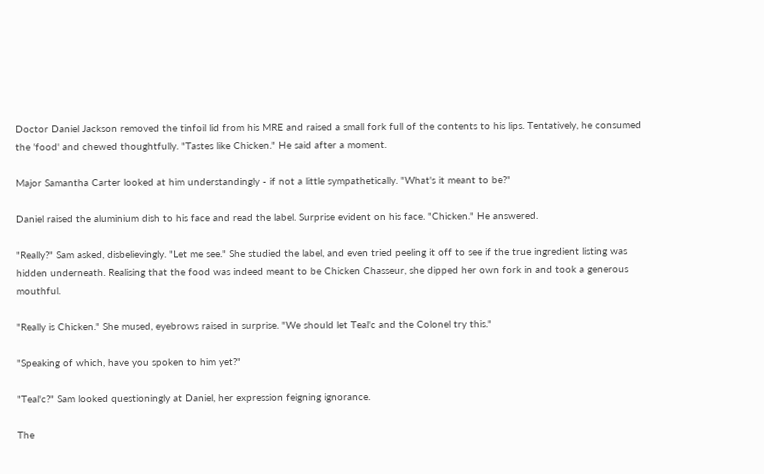Doctor Daniel Jackson removed the tinfoil lid from his MRE and raised a small fork full of the contents to his lips. Tentatively, he consumed the 'food' and chewed thoughtfully. "Tastes like Chicken." He said after a moment.

Major Samantha Carter looked at him understandingly - if not a little sympathetically. "What's it meant to be?"

Daniel raised the aluminium dish to his face and read the label. Surprise evident on his face. "Chicken." He answered.

"Really?" Sam asked, disbelievingly. "Let me see." She studied the label, and even tried peeling it off to see if the true ingredient listing was hidden underneath. Realising that the food was indeed meant to be Chicken Chasseur, she dipped her own fork in and took a generous mouthful.

"Really is Chicken." She mused, eyebrows raised in surprise. "We should let Teal'c and the Colonel try this."

"Speaking of which, have you spoken to him yet?"

"Teal'c?" Sam looked questioningly at Daniel, her expression feigning ignorance.

The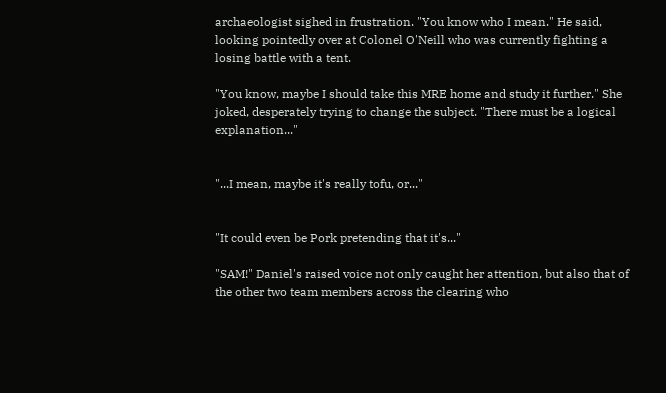archaeologist sighed in frustration. "You know who I mean." He said, looking pointedly over at Colonel O'Neill who was currently fighting a losing battle with a tent.

"You know, maybe I should take this MRE home and study it further." She joked, desperately trying to change the subject. "There must be a logical explanation..."


"...I mean, maybe it's really tofu, or..."


"It could even be Pork pretending that it's..."

"SAM!" Daniel's raised voice not only caught her attention, but also that of the other two team members across the clearing who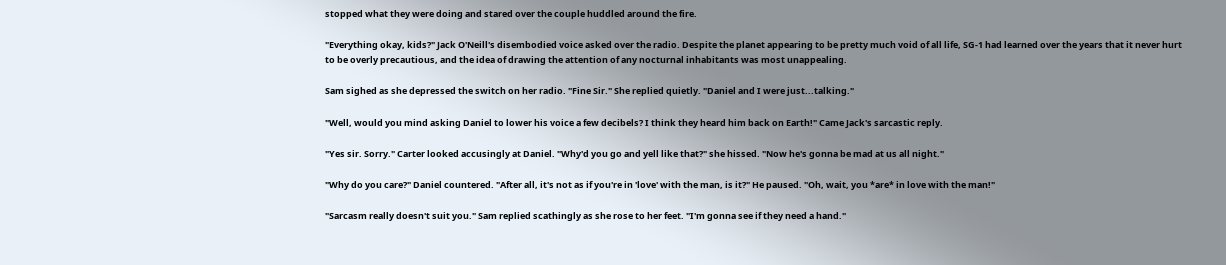stopped what they were doing and stared over the couple huddled around the fire.

"Everything okay, kids?" Jack O'Neill's disembodied voice asked over the radio. Despite the planet appearing to be pretty much void of all life, SG-1 had learned over the years that it never hurt to be overly precautious, and the idea of drawing the attention of any nocturnal inhabitants was most unappealing.

Sam sighed as she depressed the switch on her radio. "Fine Sir." She replied quietly. "Daniel and I were just...talking."

"Well, would you mind asking Daniel to lower his voice a few decibels? I think they heard him back on Earth!" Came Jack's sarcastic reply.

"Yes sir. Sorry." Carter looked accusingly at Daniel. "Why'd you go and yell like that?" she hissed. "Now he's gonna be mad at us all night."

"Why do you care?" Daniel countered. "After all, it's not as if you're in 'love' with the man, is it?" He paused. "Oh, wait, you *are* in love with the man!"

"Sarcasm really doesn't suit you." Sam replied scathingly as she rose to her feet. "I'm gonna see if they need a hand."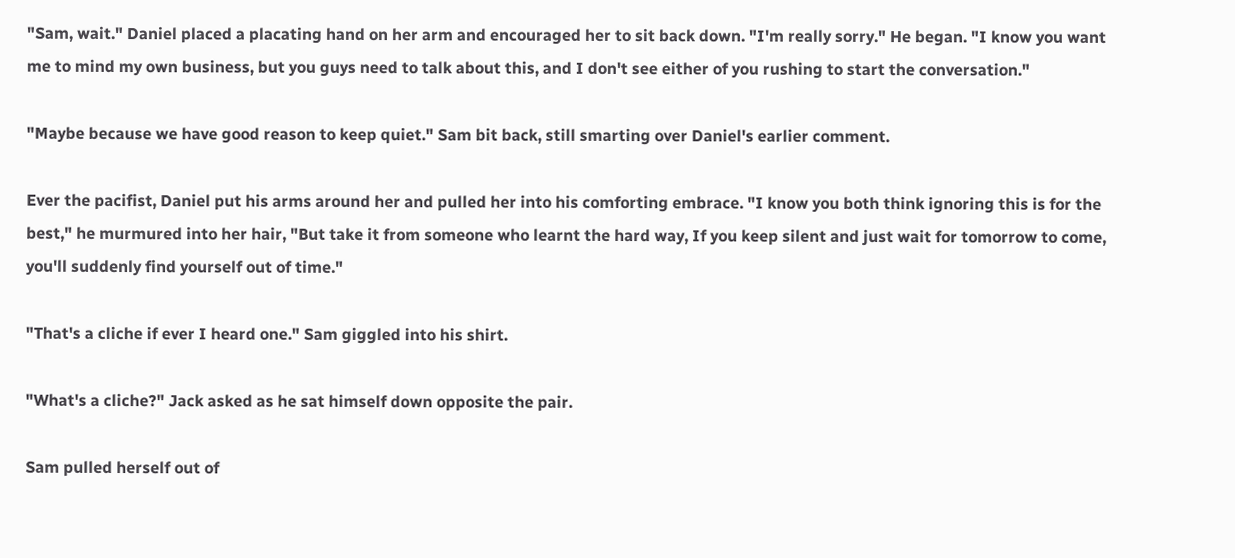"Sam, wait." Daniel placed a placating hand on her arm and encouraged her to sit back down. "I'm really sorry." He began. "I know you want me to mind my own business, but you guys need to talk about this, and I don't see either of you rushing to start the conversation."

"Maybe because we have good reason to keep quiet." Sam bit back, still smarting over Daniel's earlier comment.

Ever the pacifist, Daniel put his arms around her and pulled her into his comforting embrace. "I know you both think ignoring this is for the best," he murmured into her hair, "But take it from someone who learnt the hard way, If you keep silent and just wait for tomorrow to come, you'll suddenly find yourself out of time."

"That's a cliche if ever I heard one." Sam giggled into his shirt.

"What's a cliche?" Jack asked as he sat himself down opposite the pair.

Sam pulled herself out of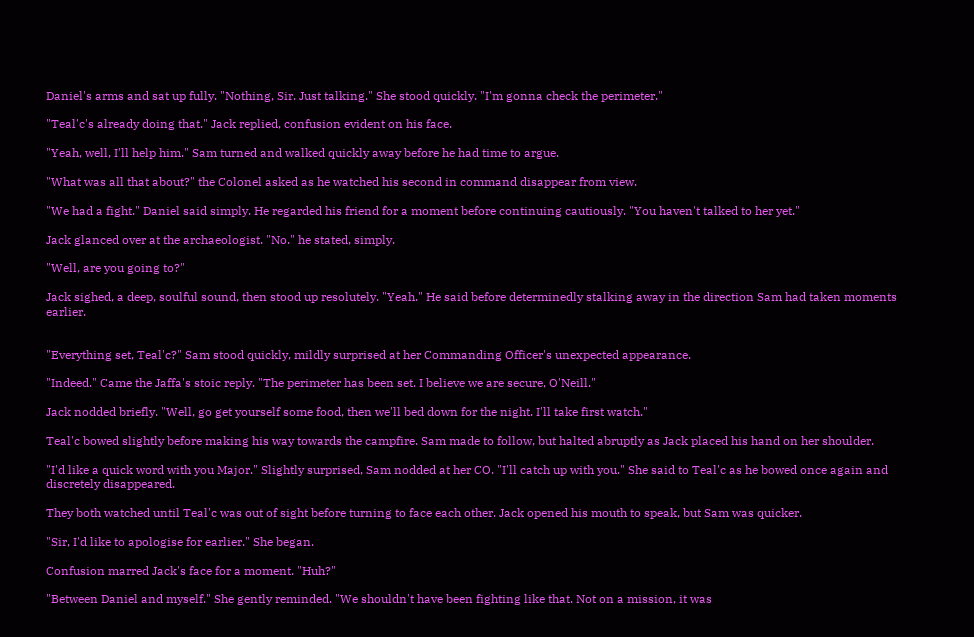Daniel's arms and sat up fully. "Nothing, Sir. Just talking." She stood quickly. "I'm gonna check the perimeter."

"Teal'c's already doing that." Jack replied, confusion evident on his face.

"Yeah, well, I'll help him." Sam turned and walked quickly away before he had time to argue.

"What was all that about?" the Colonel asked as he watched his second in command disappear from view.

"We had a fight." Daniel said simply. He regarded his friend for a moment before continuing cautiously. "You haven't talked to her yet."

Jack glanced over at the archaeologist. "No." he stated, simply.

"Well, are you going to?"

Jack sighed, a deep, soulful sound, then stood up resolutely. "Yeah." He said before determinedly stalking away in the direction Sam had taken moments earlier.


"Everything set, Teal'c?" Sam stood quickly, mildly surprised at her Commanding Officer's unexpected appearance.

"Indeed." Came the Jaffa's stoic reply. "The perimeter has been set. I believe we are secure, O'Neill."

Jack nodded briefly. "Well, go get yourself some food, then we'll bed down for the night. I'll take first watch."

Teal'c bowed slightly before making his way towards the campfire. Sam made to follow, but halted abruptly as Jack placed his hand on her shoulder.

"I'd like a quick word with you Major." Slightly surprised, Sam nodded at her CO. "I'll catch up with you." She said to Teal'c as he bowed once again and discretely disappeared.

They both watched until Teal'c was out of sight before turning to face each other. Jack opened his mouth to speak, but Sam was quicker.

"Sir, I'd like to apologise for earlier." She began.

Confusion marred Jack's face for a moment. "Huh?"

"Between Daniel and myself." She gently reminded. "We shouldn't have been fighting like that. Not on a mission, it was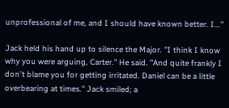unprofessional of me, and I should have known better. I..."

Jack held his hand up to silence the Major. "I think I know why you were arguing, Carter." He said. "And quite frankly I don't blame you for getting irritated. Daniel can be a little overbearing at times." Jack smiled; a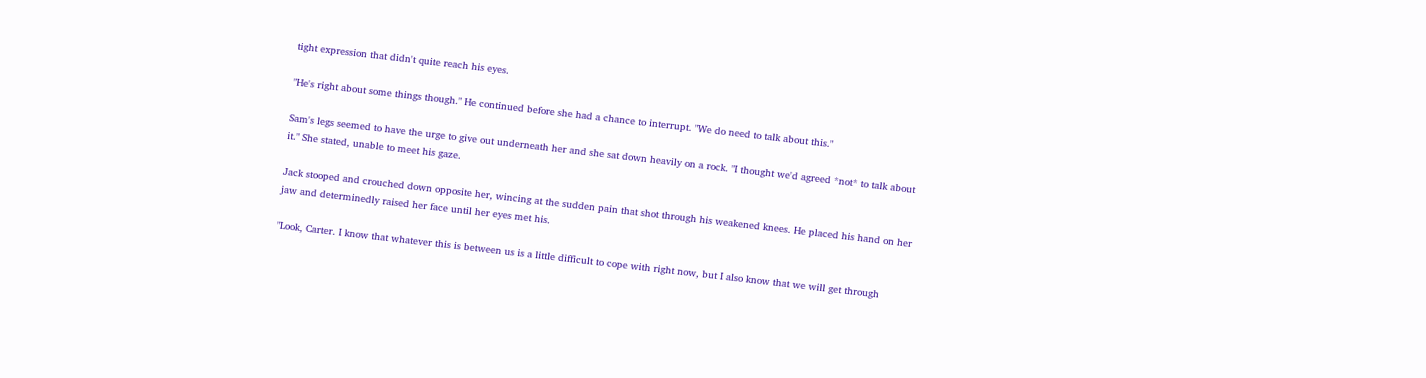tight expression that didn't quite reach his eyes.

"He's right about some things though." He continued before she had a chance to interrupt. "We do need to talk about this."

Sam's legs seemed to have the urge to give out underneath her and she sat down heavily on a rock. "I thought we'd agreed *not* to talk about it." She stated, unable to meet his gaze.

Jack stooped and crouched down opposite her, wincing at the sudden pain that shot through his weakened knees. He placed his hand on her jaw and determinedly raised her face until her eyes met his.

"Look, Carter. I know that whatever this is between us is a little difficult to cope with right now, but I also know that we will get through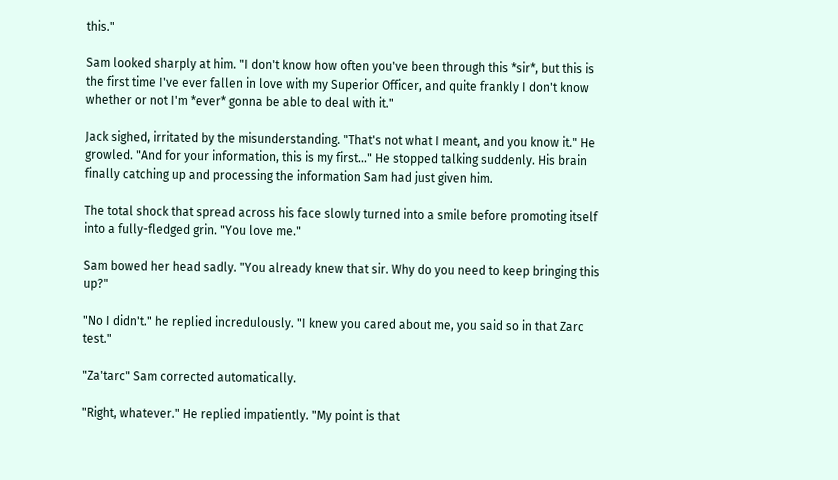this."

Sam looked sharply at him. "I don't know how often you've been through this *sir*, but this is the first time I've ever fallen in love with my Superior Officer, and quite frankly I don't know whether or not I'm *ever* gonna be able to deal with it."

Jack sighed, irritated by the misunderstanding. "That's not what I meant, and you know it." He growled. "And for your information, this is my first..." He stopped talking suddenly. His brain finally catching up and processing the information Sam had just given him.

The total shock that spread across his face slowly turned into a smile before promoting itself into a fully-fledged grin. "You love me."

Sam bowed her head sadly. "You already knew that sir. Why do you need to keep bringing this up?"

"No I didn't." he replied incredulously. "I knew you cared about me, you said so in that Zarc test."

"Za'tarc" Sam corrected automatically.

"Right, whatever." He replied impatiently. "My point is that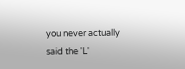you never actually said the 'L'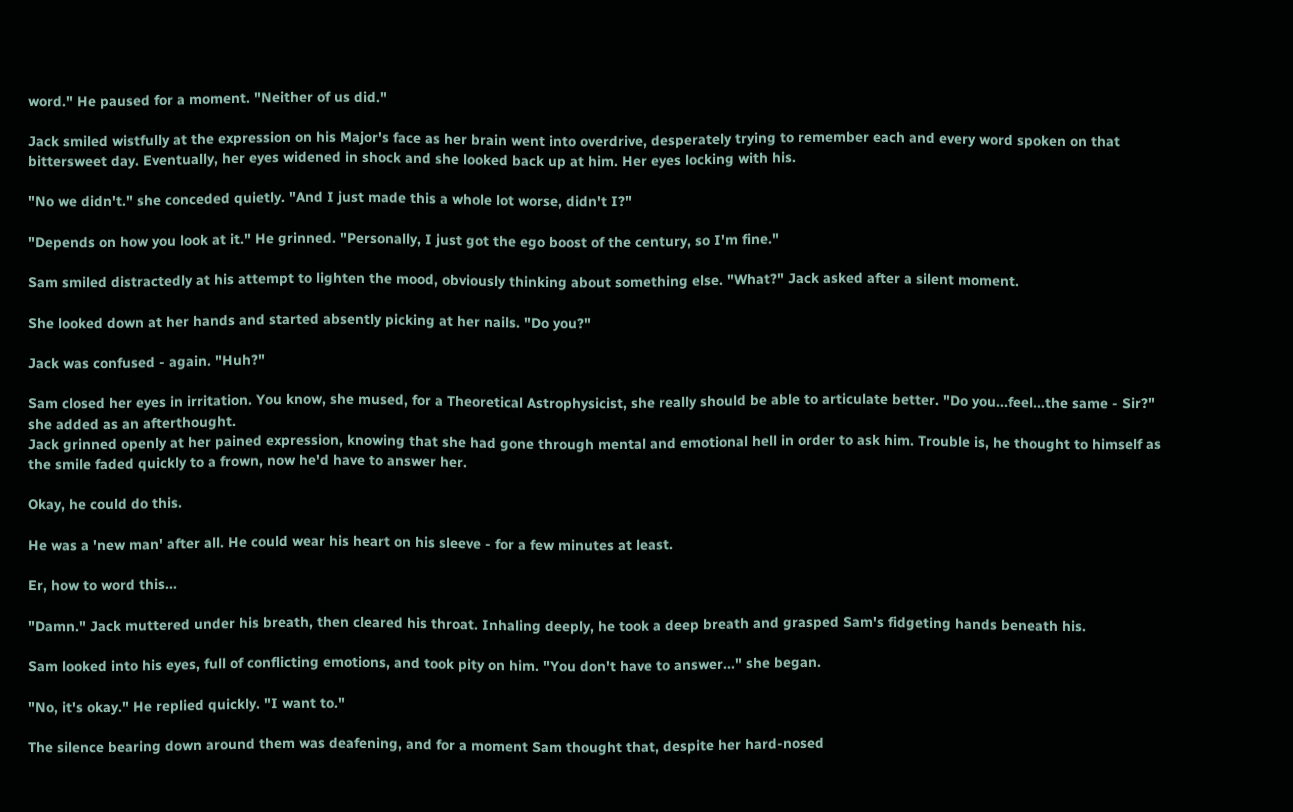word." He paused for a moment. "Neither of us did."

Jack smiled wistfully at the expression on his Major's face as her brain went into overdrive, desperately trying to remember each and every word spoken on that bittersweet day. Eventually, her eyes widened in shock and she looked back up at him. Her eyes locking with his.

"No we didn't." she conceded quietly. "And I just made this a whole lot worse, didn't I?"

"Depends on how you look at it." He grinned. "Personally, I just got the ego boost of the century, so I'm fine."

Sam smiled distractedly at his attempt to lighten the mood, obviously thinking about something else. "What?" Jack asked after a silent moment.

She looked down at her hands and started absently picking at her nails. "Do you?"

Jack was confused - again. "Huh?"

Sam closed her eyes in irritation. You know, she mused, for a Theoretical Astrophysicist, she really should be able to articulate better. "Do you...feel...the same - Sir?" she added as an afterthought.
Jack grinned openly at her pained expression, knowing that she had gone through mental and emotional hell in order to ask him. Trouble is, he thought to himself as the smile faded quickly to a frown, now he'd have to answer her.

Okay, he could do this.

He was a 'new man' after all. He could wear his heart on his sleeve - for a few minutes at least.

Er, how to word this...

"Damn." Jack muttered under his breath, then cleared his throat. Inhaling deeply, he took a deep breath and grasped Sam's fidgeting hands beneath his.

Sam looked into his eyes, full of conflicting emotions, and took pity on him. "You don't have to answer..." she began.

"No, it's okay." He replied quickly. "I want to."

The silence bearing down around them was deafening, and for a moment Sam thought that, despite her hard-nosed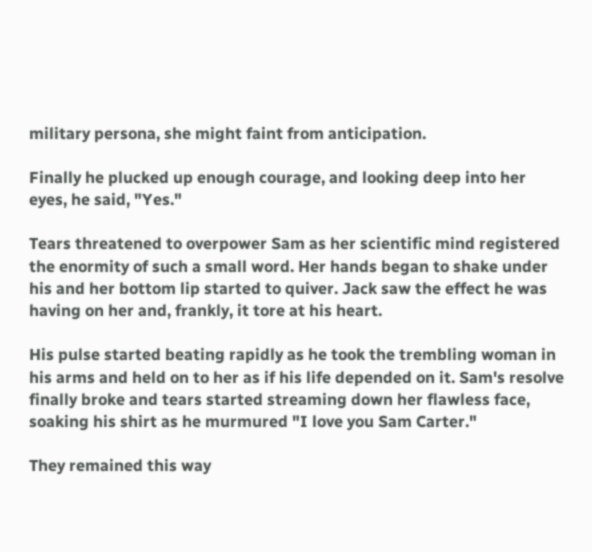military persona, she might faint from anticipation.

Finally he plucked up enough courage, and looking deep into her eyes, he said, "Yes."

Tears threatened to overpower Sam as her scientific mind registered the enormity of such a small word. Her hands began to shake under his and her bottom lip started to quiver. Jack saw the effect he was having on her and, frankly, it tore at his heart.

His pulse started beating rapidly as he took the trembling woman in his arms and held on to her as if his life depended on it. Sam's resolve finally broke and tears started streaming down her flawless face, soaking his shirt as he murmured "I love you Sam Carter."

They remained this way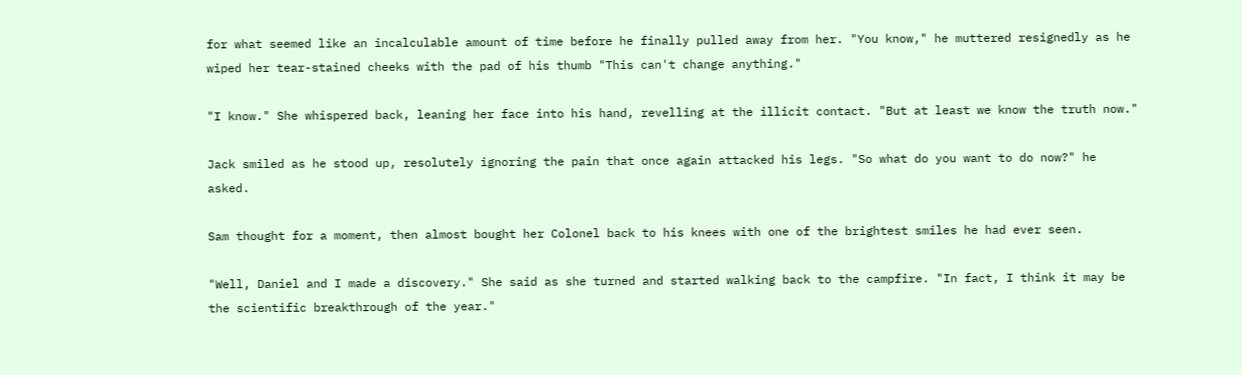for what seemed like an incalculable amount of time before he finally pulled away from her. "You know," he muttered resignedly as he wiped her tear-stained cheeks with the pad of his thumb "This can't change anything."

"I know." She whispered back, leaning her face into his hand, revelling at the illicit contact. "But at least we know the truth now."

Jack smiled as he stood up, resolutely ignoring the pain that once again attacked his legs. "So what do you want to do now?" he asked.

Sam thought for a moment, then almost bought her Colonel back to his knees with one of the brightest smiles he had ever seen.

"Well, Daniel and I made a discovery." She said as she turned and started walking back to the campfire. "In fact, I think it may be the scientific breakthrough of the year."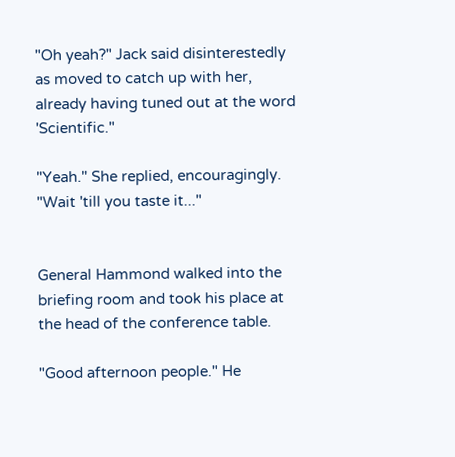"Oh yeah?" Jack said disinterestedly as moved to catch up with her, already having tuned out at the word 'Scientific."

"Yeah." She replied, encouragingly. "Wait 'till you taste it..."


General Hammond walked into the briefing room and took his place at the head of the conference table.

"Good afternoon people." He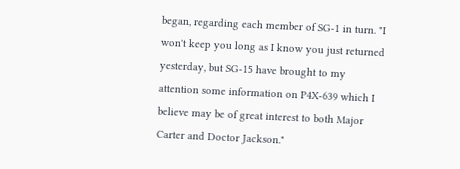began, regarding each member of SG-1 in turn. "I won't keep you long as I know you just returned yesterday, but SG-15 have brought to my attention some information on P4X-639 which I believe may be of great interest to both Major Carter and Doctor Jackson."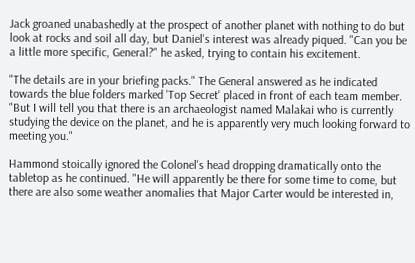Jack groaned unabashedly at the prospect of another planet with nothing to do but look at rocks and soil all day, but Daniel's interest was already piqued. "Can you be a little more specific, General?" he asked, trying to contain his excitement.

"The details are in your briefing packs." The General answered as he indicated towards the blue folders marked 'Top Secret' placed in front of each team member. "But I will tell you that there is an archaeologist named Malakai who is currently studying the device on the planet, and he is apparently very much looking forward to meeting you."

Hammond stoically ignored the Colonel's head dropping dramatically onto the tabletop as he continued. "He will apparently be there for some time to come, but there are also some weather anomalies that Major Carter would be interested in,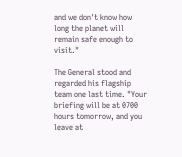and we don't know how long the planet will remain safe enough to visit."

The General stood and regarded his flagship team one last time. "Your briefing will be at 0700 hours tomorrow, and you leave at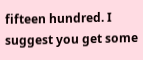fifteen hundred. I suggest you get some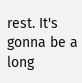rest. It's gonna be a long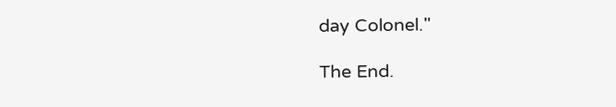day Colonel."

The End.